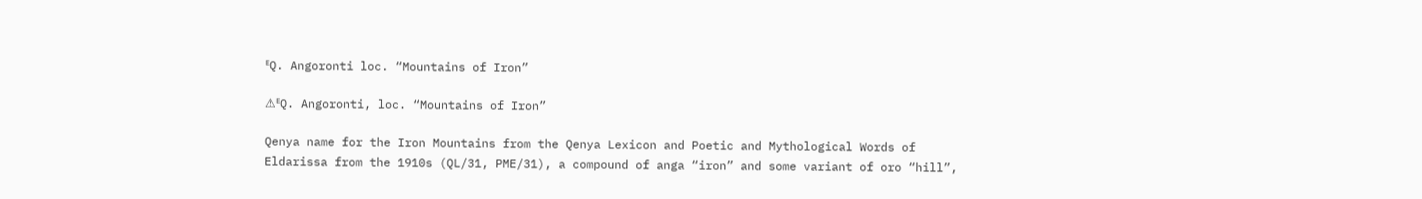ᴱQ. Angoronti loc. “Mountains of Iron”

⚠ᴱQ. Angoronti, loc. “Mountains of Iron”

Qenya name for the Iron Mountains from the Qenya Lexicon and Poetic and Mythological Words of Eldarissa from the 1910s (QL/31, PME/31), a compound of anga “iron” and some variant of oro “hill”,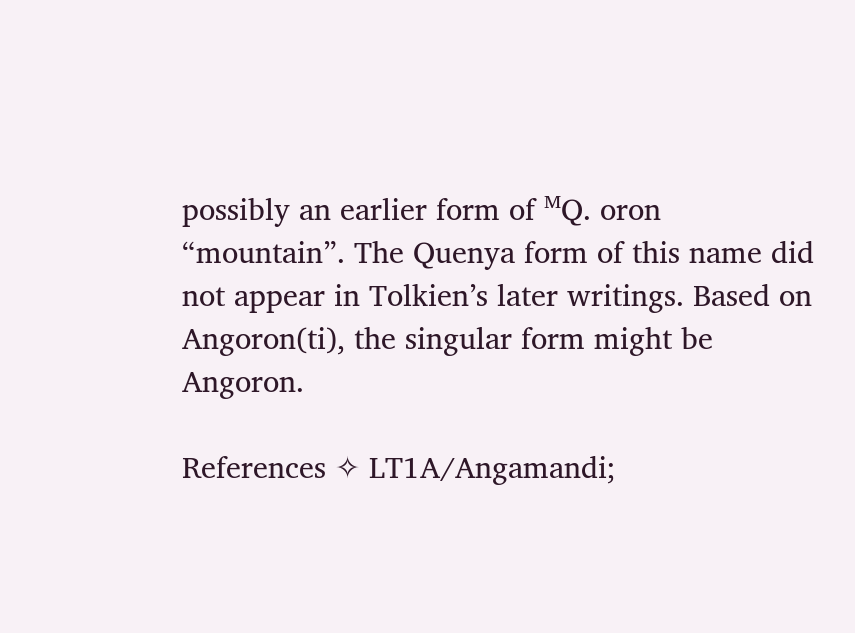possibly an earlier form of ᴹQ. oron “mountain”. The Quenya form of this name did not appear in Tolkien’s later writings. Based on Angoron(ti), the singular form might be Angoron.

References ✧ LT1A/Angamandi;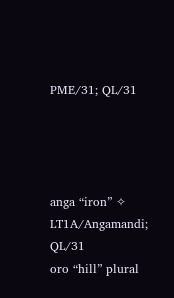PME/31; QL/31




anga “iron” ✧ LT1A/Angamandi; QL/31
oro “hill” plural